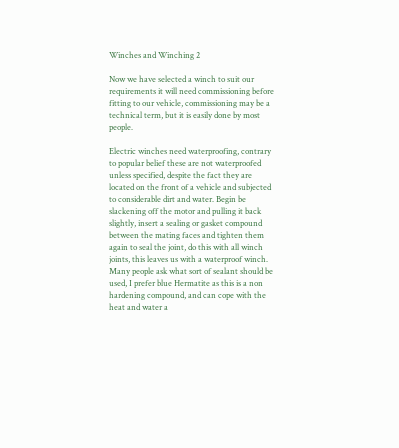Winches and Winching 2

Now we have selected a winch to suit our requirements it will need commissioning before fitting to our vehicle, commissioning may be a technical term, but it is easily done by most people.

Electric winches need waterproofing, contrary to popular belief these are not waterproofed unless specified, despite the fact they are located on the front of a vehicle and subjected to considerable dirt and water. Begin be slackening off the motor and pulling it back slightly, insert a sealing or gasket compound between the mating faces and tighten them again to seal the joint, do this with all winch joints, this leaves us with a waterproof winch.
Many people ask what sort of sealant should be used, I prefer blue Hermatite as this is a non hardening compound, and can cope with the heat and water a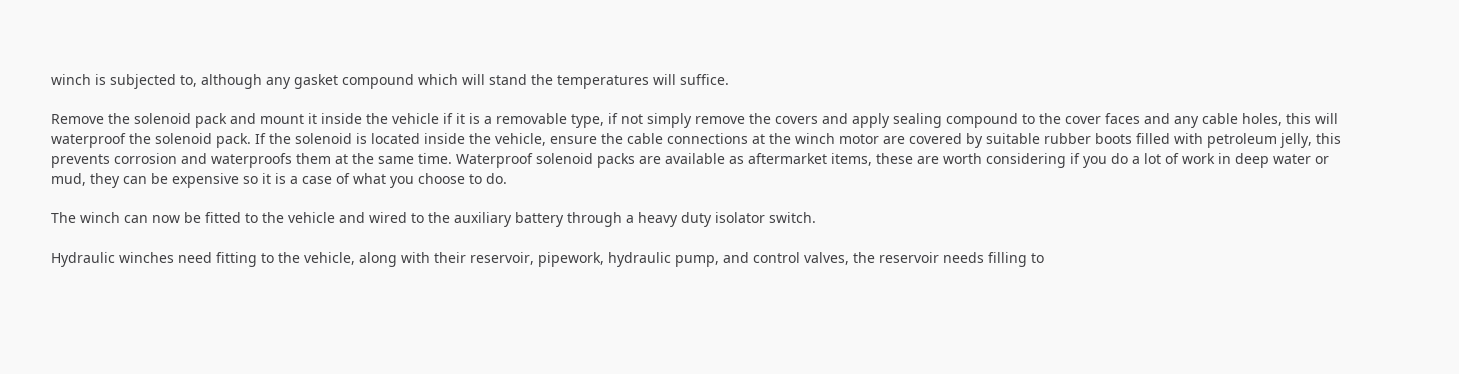winch is subjected to, although any gasket compound which will stand the temperatures will suffice.

Remove the solenoid pack and mount it inside the vehicle if it is a removable type, if not simply remove the covers and apply sealing compound to the cover faces and any cable holes, this will waterproof the solenoid pack. If the solenoid is located inside the vehicle, ensure the cable connections at the winch motor are covered by suitable rubber boots filled with petroleum jelly, this prevents corrosion and waterproofs them at the same time. Waterproof solenoid packs are available as aftermarket items, these are worth considering if you do a lot of work in deep water or mud, they can be expensive so it is a case of what you choose to do.

The winch can now be fitted to the vehicle and wired to the auxiliary battery through a heavy duty isolator switch.

Hydraulic winches need fitting to the vehicle, along with their reservoir, pipework, hydraulic pump, and control valves, the reservoir needs filling to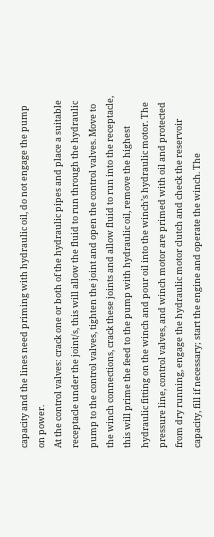capacity and the lines need priming with hydraulic oil, do not engage the pump on power.
At the control valves: crack one or both of the hydraulic pipes and place a suitable receptacle under the joint/s, this will allow the fluid to run through the hydraulic pump to the control valves, tighten the joint and open the control valves. Move to the winch connections, crack these joints and allow fluid to run into the receptacle, this will prime the feed to the pump with hydraulic oil, remove the highest hydraulic fitting on the winch and pour oil into the winch’s hydraulic motor. The pressure line, control valves, and winch motor are primed with oil and protected from dry running, engage the hydraulic motor clutch and check the reservoir capacity, fill if necessary; start the engine and operate the winch. The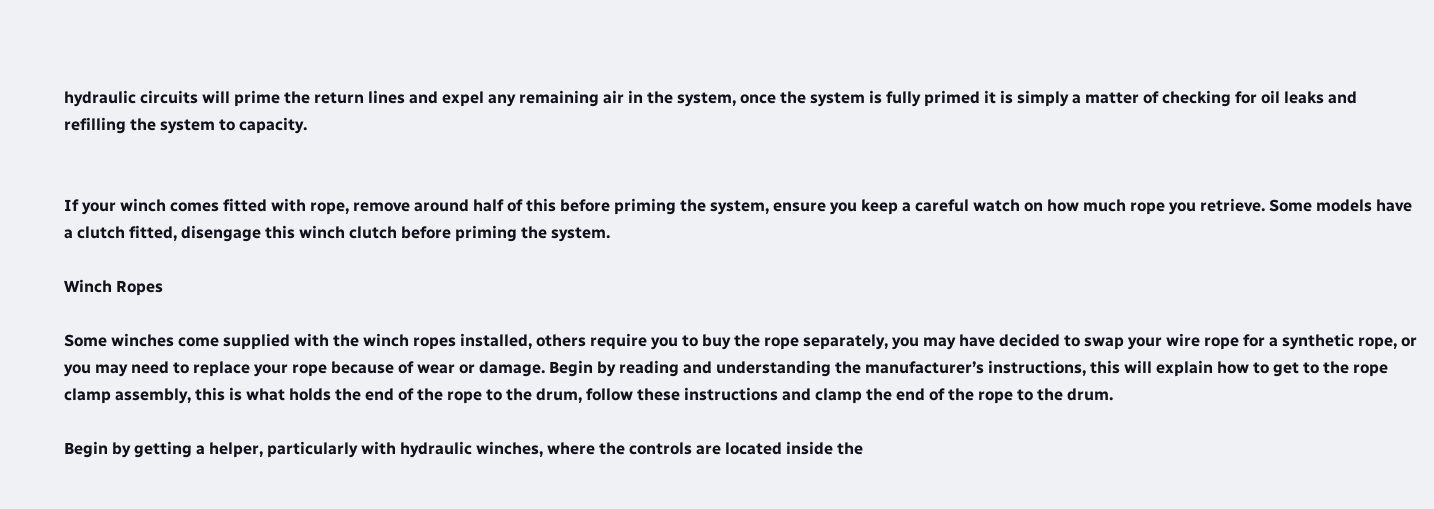hydraulic circuits will prime the return lines and expel any remaining air in the system, once the system is fully primed it is simply a matter of checking for oil leaks and refilling the system to capacity.


If your winch comes fitted with rope, remove around half of this before priming the system, ensure you keep a careful watch on how much rope you retrieve. Some models have a clutch fitted, disengage this winch clutch before priming the system.

Winch Ropes

Some winches come supplied with the winch ropes installed, others require you to buy the rope separately, you may have decided to swap your wire rope for a synthetic rope, or you may need to replace your rope because of wear or damage. Begin by reading and understanding the manufacturer’s instructions, this will explain how to get to the rope clamp assembly, this is what holds the end of the rope to the drum, follow these instructions and clamp the end of the rope to the drum.

Begin by getting a helper, particularly with hydraulic winches, where the controls are located inside the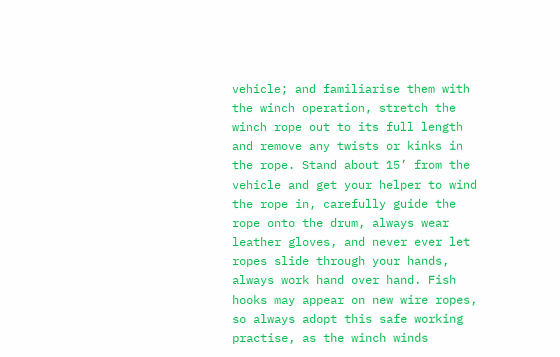vehicle; and familiarise them with the winch operation, stretch the winch rope out to its full length and remove any twists or kinks in the rope. Stand about 15’ from the vehicle and get your helper to wind the rope in, carefully guide the rope onto the drum, always wear leather gloves, and never ever let ropes slide through your hands, always work hand over hand. Fish hooks may appear on new wire ropes, so always adopt this safe working practise, as the winch winds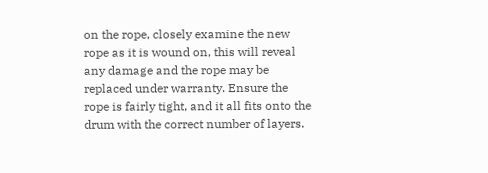on the rope, closely examine the new rope as it is wound on, this will reveal any damage and the rope may be replaced under warranty. Ensure the rope is fairly tight, and it all fits onto the drum with the correct number of layers.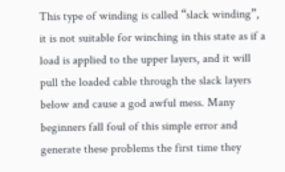This type of winding is called “slack winding”, it is not suitable for winching in this state as if a load is applied to the upper layers, and it will pull the loaded cable through the slack layers below and cause a god awful mess. Many beginners fall foul of this simple error and generate these problems the first time they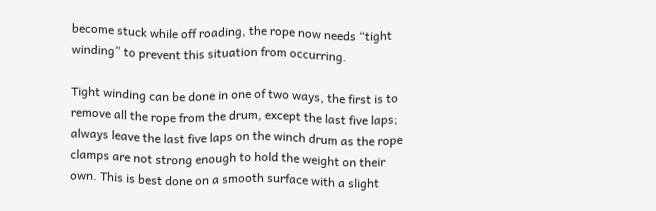become stuck while off roading, the rope now needs “tight winding” to prevent this situation from occurring.

Tight winding can be done in one of two ways, the first is to remove all the rope from the drum, except the last five laps; always leave the last five laps on the winch drum as the rope clamps are not strong enough to hold the weight on their own. This is best done on a smooth surface with a slight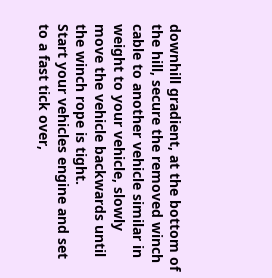downhill gradient, at the bottom of the hill, secure the removed winch cable to another vehicle similar in weight to your vehicle, slowly move the vehicle backwards until the winch rope is tight.
Start your vehicles engine and set to a fast tick over,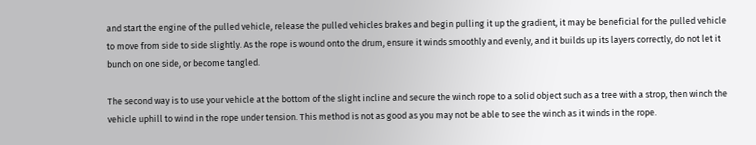and start the engine of the pulled vehicle, release the pulled vehicles brakes and begin pulling it up the gradient, it may be beneficial for the pulled vehicle to move from side to side slightly. As the rope is wound onto the drum, ensure it winds smoothly and evenly, and it builds up its layers correctly, do not let it bunch on one side, or become tangled.

The second way is to use your vehicle at the bottom of the slight incline and secure the winch rope to a solid object such as a tree with a strop, then winch the vehicle uphill to wind in the rope under tension. This method is not as good as you may not be able to see the winch as it winds in the rope.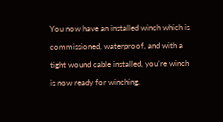You now have an installed winch which is commissioned, waterproof, and with a tight wound cable installed, you’re winch is now ready for winching.